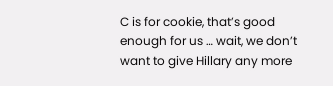C is for cookie, that’s good enough for us … wait, we don’t want to give Hillary any more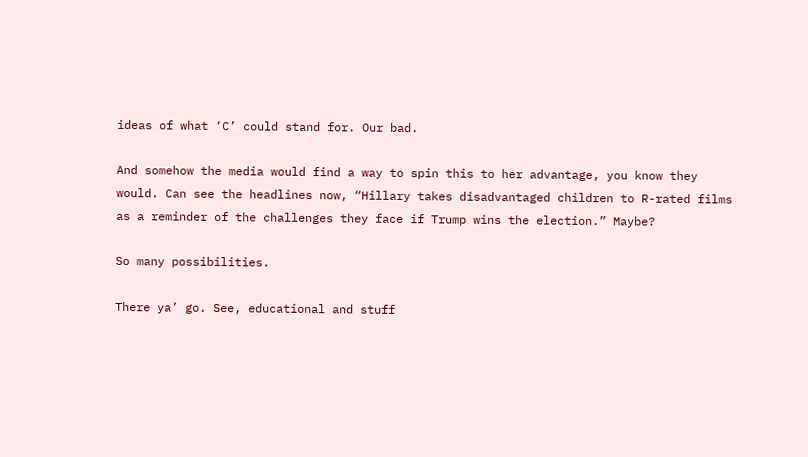ideas of what ‘C’ could stand for. Our bad.

And somehow the media would find a way to spin this to her advantage, you know they would. Can see the headlines now, “Hillary takes disadvantaged children to R-rated films as a reminder of the challenges they face if Trump wins the election.” Maybe?

So many possibilities.

There ya’ go. See, educational and stuff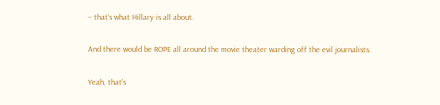– that’s what Hillary is all about.

And there would be ROPE all around the movie theater warding off the evil journalists.

Yeah, that’s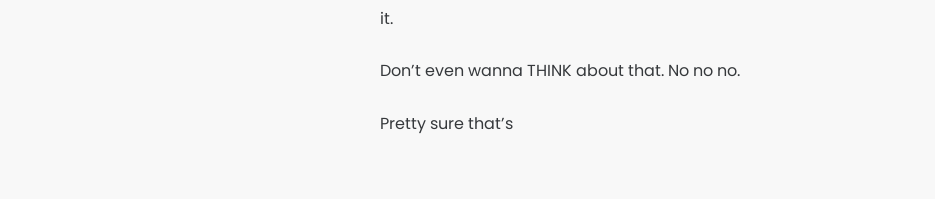it.

Don’t even wanna THINK about that. No no no.

Pretty sure that’s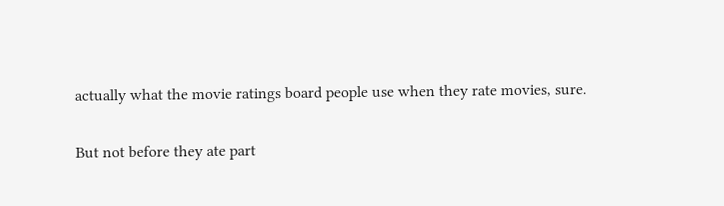actually what the movie ratings board people use when they rate movies, sure.

But not before they ate part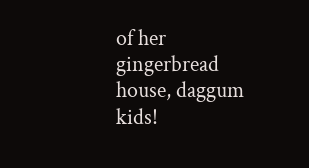of her gingerbread house, daggum kids!